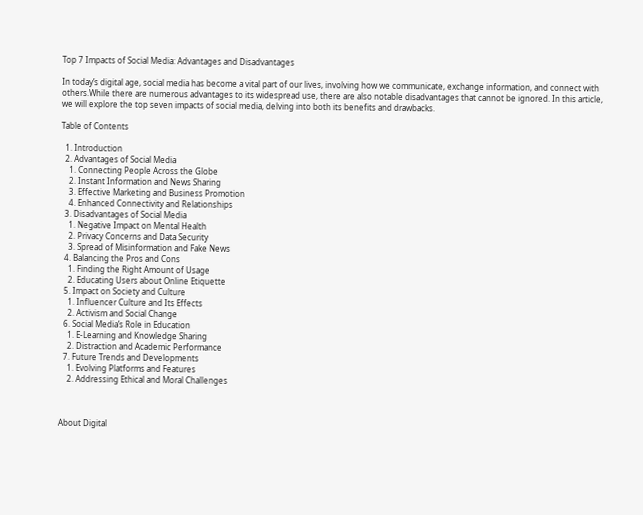Top 7 Impacts of Social Media: Advantages and Disadvantages

In today’s digital age, social media has become a vital part of our lives, involving how we communicate, exchange information, and connect with others.While there are numerous advantages to its widespread use, there are also notable disadvantages that cannot be ignored. In this article, we will explore the top seven impacts of social media, delving into both its benefits and drawbacks.

Table of Contents

  1. Introduction
  2. Advantages of Social Media
    1. Connecting People Across the Globe
    2. Instant Information and News Sharing
    3. Effective Marketing and Business Promotion
    4. Enhanced Connectivity and Relationships
  3. Disadvantages of Social Media
    1. Negative Impact on Mental Health
    2. Privacy Concerns and Data Security
    3. Spread of Misinformation and Fake News
  4. Balancing the Pros and Cons
    1. Finding the Right Amount of Usage
    2. Educating Users about Online Etiquette
  5. Impact on Society and Culture
    1. Influencer Culture and Its Effects
    2. Activism and Social Change
  6. Social Media’s Role in Education
    1. E-Learning and Knowledge Sharing
    2. Distraction and Academic Performance
  7. Future Trends and Developments
    1. Evolving Platforms and Features
    2. Addressing Ethical and Moral Challenges



About Digital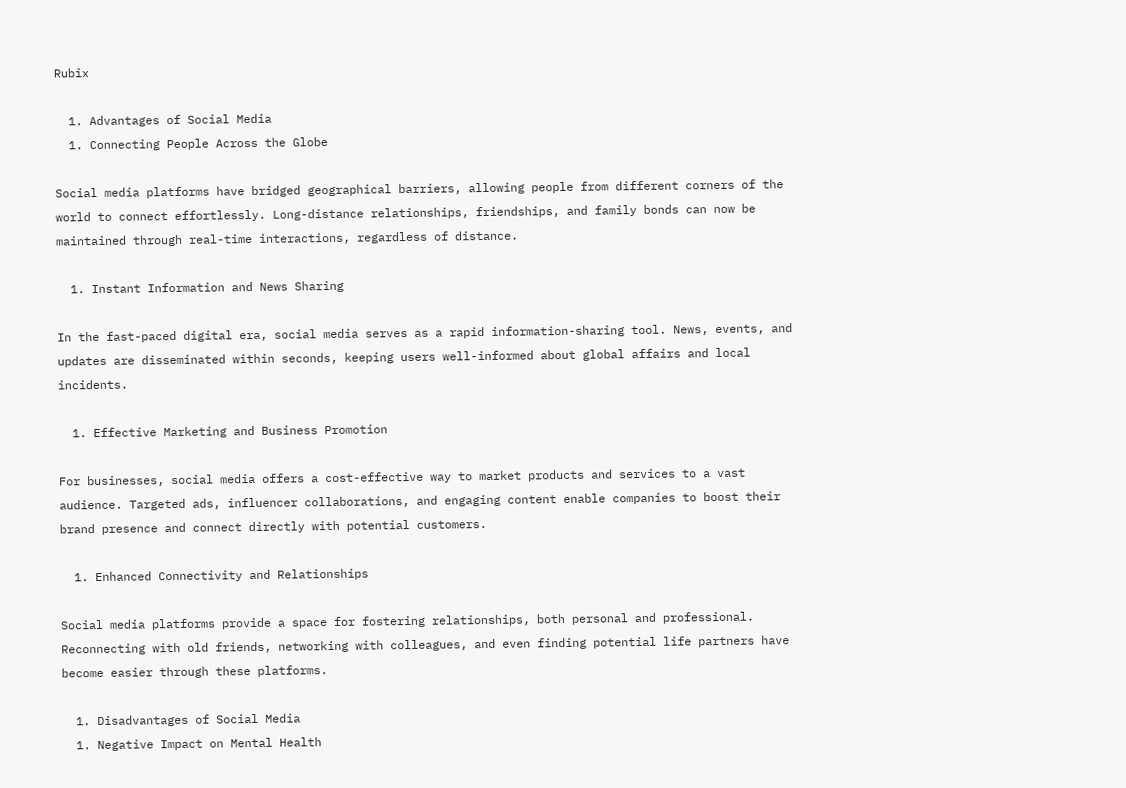Rubix

  1. Advantages of Social Media
  1. Connecting People Across the Globe

Social media platforms have bridged geographical barriers, allowing people from different corners of the world to connect effortlessly. Long-distance relationships, friendships, and family bonds can now be maintained through real-time interactions, regardless of distance.

  1. Instant Information and News Sharing

In the fast-paced digital era, social media serves as a rapid information-sharing tool. News, events, and updates are disseminated within seconds, keeping users well-informed about global affairs and local incidents.

  1. Effective Marketing and Business Promotion

For businesses, social media offers a cost-effective way to market products and services to a vast audience. Targeted ads, influencer collaborations, and engaging content enable companies to boost their brand presence and connect directly with potential customers.

  1. Enhanced Connectivity and Relationships

Social media platforms provide a space for fostering relationships, both personal and professional. Reconnecting with old friends, networking with colleagues, and even finding potential life partners have become easier through these platforms.

  1. Disadvantages of Social Media
  1. Negative Impact on Mental Health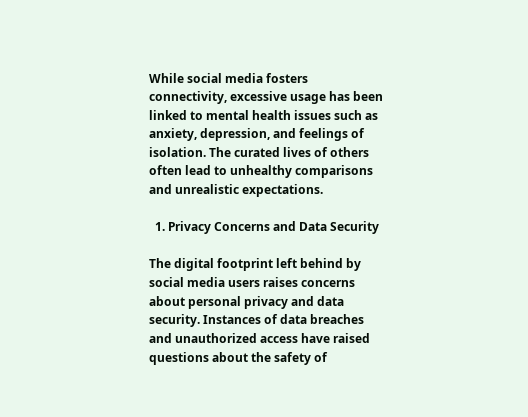While social media fosters connectivity, excessive usage has been linked to mental health issues such as anxiety, depression, and feelings of isolation. The curated lives of others often lead to unhealthy comparisons and unrealistic expectations.

  1. Privacy Concerns and Data Security

The digital footprint left behind by social media users raises concerns about personal privacy and data security. Instances of data breaches and unauthorized access have raised questions about the safety of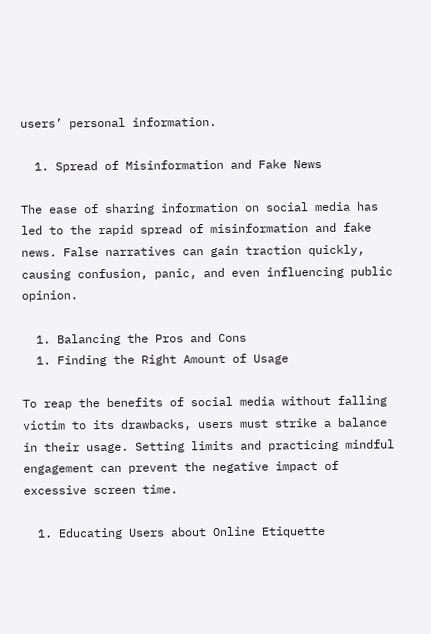users’ personal information.

  1. Spread of Misinformation and Fake News

The ease of sharing information on social media has led to the rapid spread of misinformation and fake news. False narratives can gain traction quickly, causing confusion, panic, and even influencing public opinion.

  1. Balancing the Pros and Cons
  1. Finding the Right Amount of Usage

To reap the benefits of social media without falling victim to its drawbacks, users must strike a balance in their usage. Setting limits and practicing mindful engagement can prevent the negative impact of excessive screen time.

  1. Educating Users about Online Etiquette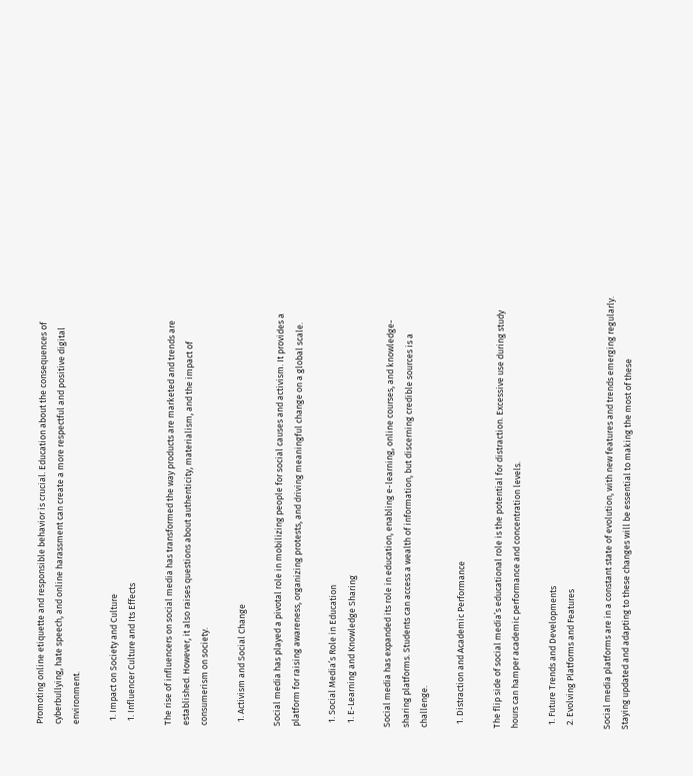Promoting online etiquette and responsible behavior is crucial. Education about the consequences of cyberbullying, hate speech, and online harassment can create a more respectful and positive digital environment.

  1. Impact on Society and Culture
  1. Influencer Culture and Its Effects

The rise of influencers on social media has transformed the way products are marketed and trends are established. However, it also raises questions about authenticity, materialism, and the impact of consumerism on society.

  1. Activism and Social Change

Social media has played a pivotal role in mobilizing people for social causes and activism. It provides a platform for raising awareness, organizing protests, and driving meaningful change on a global scale.

  1. Social Media’s Role in Education
  1. E-Learning and Knowledge Sharing

Social media has expanded its role in education, enabling e-learning, online courses, and knowledge-sharing platforms. Students can access a wealth of information, but discerning credible sources is a challenge.

  1. Distraction and Academic Performance

The flip side of social media’s educational role is the potential for distraction. Excessive use during study hours can hamper academic performance and concentration levels.

  1. Future Trends and Developments
  2. Evolving Platforms and Features

Social media platforms are in a constant state of evolution, with new features and trends emerging regularly. Staying updated and adapting to these changes will be essential to making the most of these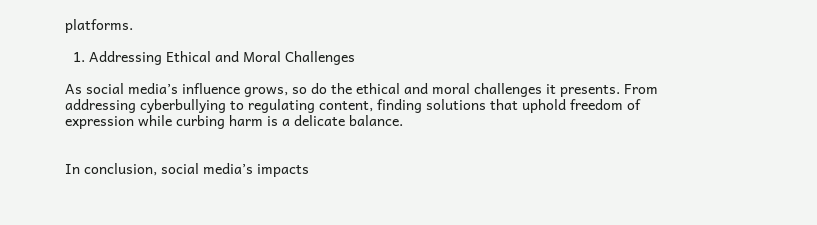platforms.

  1. Addressing Ethical and Moral Challenges

As social media’s influence grows, so do the ethical and moral challenges it presents. From addressing cyberbullying to regulating content, finding solutions that uphold freedom of expression while curbing harm is a delicate balance.


In conclusion, social media’s impacts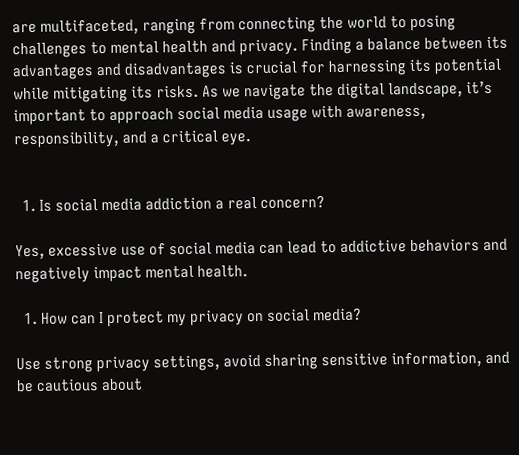are multifaceted, ranging from connecting the world to posing challenges to mental health and privacy. Finding a balance between its advantages and disadvantages is crucial for harnessing its potential while mitigating its risks. As we navigate the digital landscape, it’s important to approach social media usage with awareness, responsibility, and a critical eye.


  1. Is social media addiction a real concern?

Yes, excessive use of social media can lead to addictive behaviors and negatively impact mental health.

  1. How can I protect my privacy on social media?

Use strong privacy settings, avoid sharing sensitive information, and be cautious about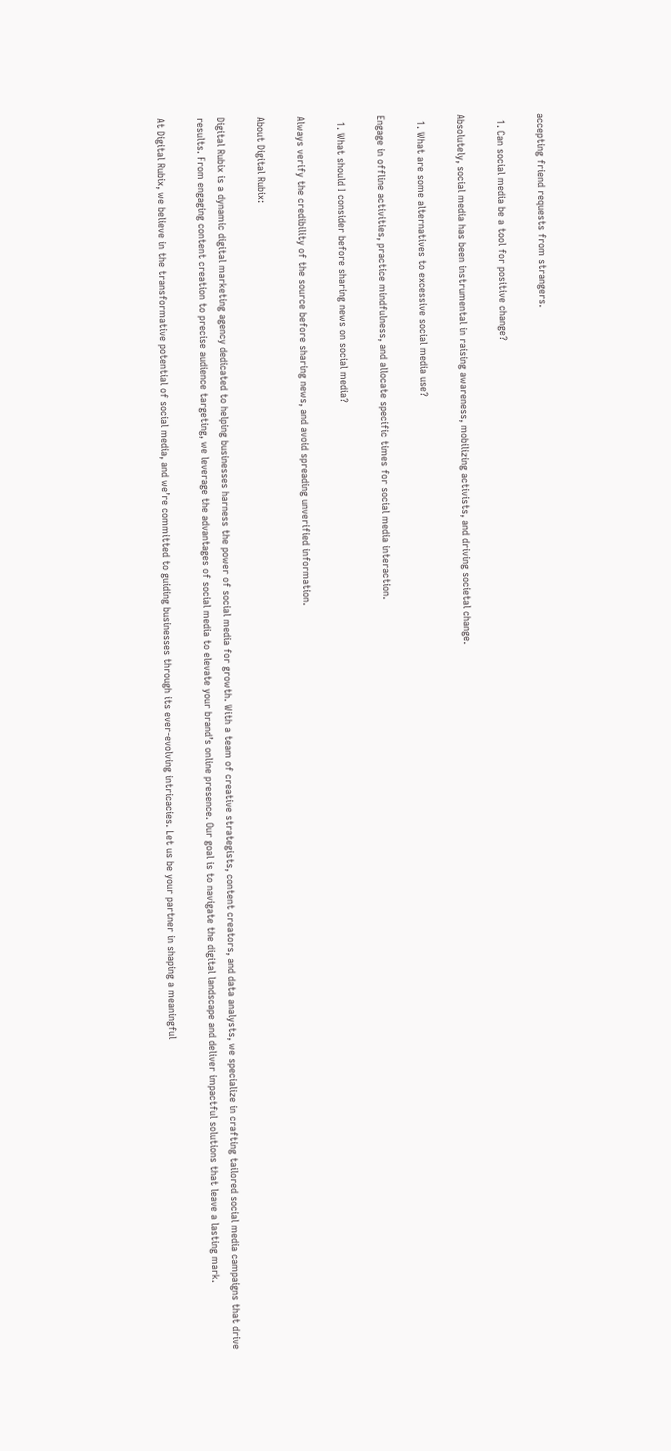accepting friend requests from strangers.

  1. Can social media be a tool for positive change?

Absolutely, social media has been instrumental in raising awareness, mobilizing activists, and driving societal change.

  1. What are some alternatives to excessive social media use?

Engage in offline activities, practice mindfulness, and allocate specific times for social media interaction.

  1. What should I consider before sharing news on social media?

Always verify the credibility of the source before sharing news, and avoid spreading unverified information.

About Digital Rubix:

Digital Rubix is a dynamic digital marketing agency dedicated to helping businesses harness the power of social media for growth. With a team of creative strategists, content creators, and data analysts, we specialize in crafting tailored social media campaigns that drive results. From engaging content creation to precise audience targeting, we leverage the advantages of social media to elevate your brand’s online presence. Our goal is to navigate the digital landscape and deliver impactful solutions that leave a lasting mark.

At Digital Rubix, we believe in the transformative potential of social media, and we’re committed to guiding businesses through its ever-evolving intricacies. Let us be your partner in shaping a meaningful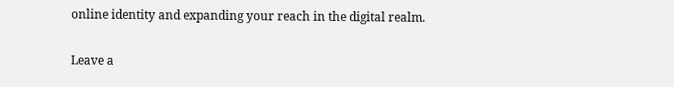online identity and expanding your reach in the digital realm.

Leave a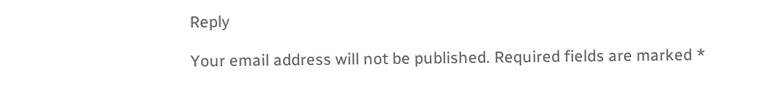Reply

Your email address will not be published. Required fields are marked *